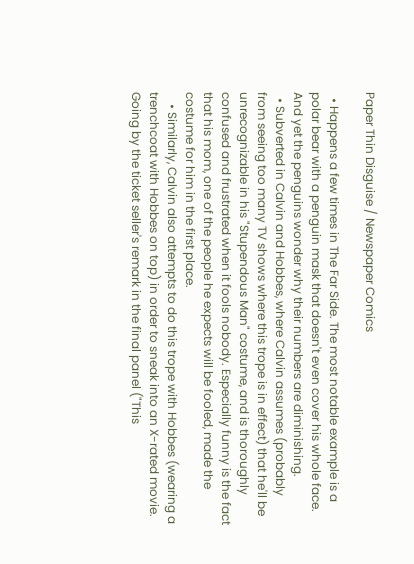Paper Thin Disguise / Newspaper Comics

  • Happens a few times in The Far Side. The most notable example is a polar bear with a penguin mask that doesn't even cover his whole face. And yet the penguins wonder why their numbers are diminishing.
  • Subverted in Calvin and Hobbes, where Calvin assumes (probably from seeing too many TV shows where this trope is in effect) that he'll be unrecognizable in his "Stupendous Man" costume, and is thoroughly confused and frustrated when it fools nobody. Especially funny is the fact that his mom, one of the people he expects will be fooled, made the costume for him in the first place.
    • Similarly, Calvin also attempts to do this trope with Hobbes (wearing a trenchcoat with Hobbes on top) in order to sneak into an X-rated movie. Going by the ticket seller's remark in the final panel ("This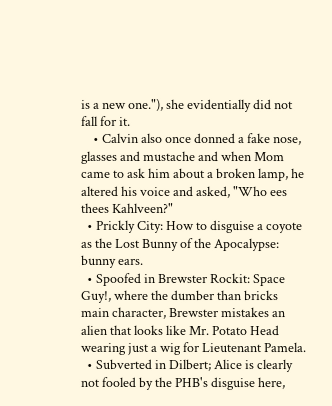is a new one."), she evidentially did not fall for it.
    • Calvin also once donned a fake nose, glasses and mustache and when Mom came to ask him about a broken lamp, he altered his voice and asked, "Who ees thees Kahlveen?"
  • Prickly City: How to disguise a coyote as the Lost Bunny of the Apocalypse: bunny ears.
  • Spoofed in Brewster Rockit: Space Guy!, where the dumber than bricks main character, Brewster mistakes an alien that looks like Mr. Potato Head wearing just a wig for Lieutenant Pamela.
  • Subverted in Dilbert; Alice is clearly not fooled by the PHB's disguise here,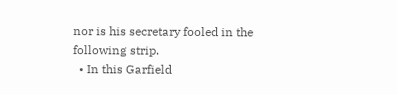nor is his secretary fooled in the following strip.
  • In this Garfield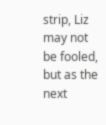strip, Liz may not be fooled, but as the next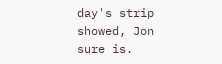day's strip showed, Jon sure is.